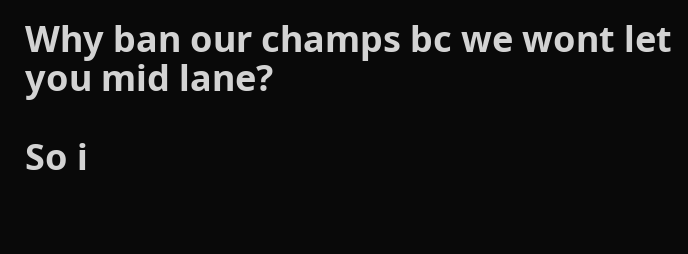Why ban our champs bc we wont let you mid lane?

So i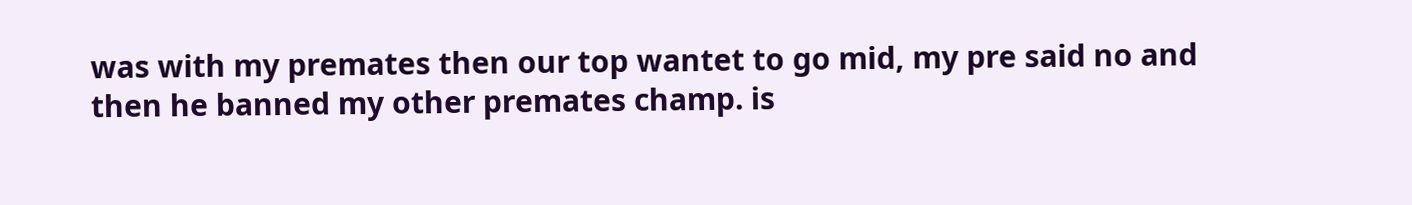was with my premates then our top wantet to go mid, my pre said no and then he banned my other premates champ. is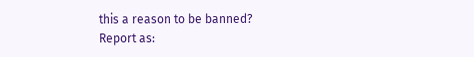this a reason to be banned?
Report as: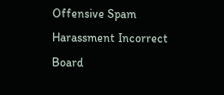Offensive Spam Harassment Incorrect Board